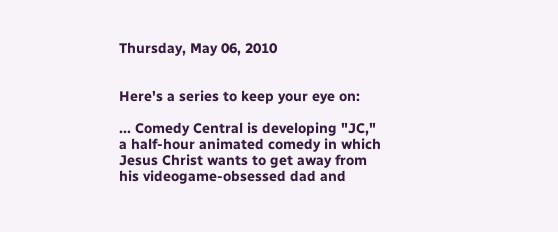Thursday, May 06, 2010


Here's a series to keep your eye on:

... Comedy Central is developing "JC," a half-hour animated comedy in which Jesus Christ wants to get away from his videogame-obsessed dad and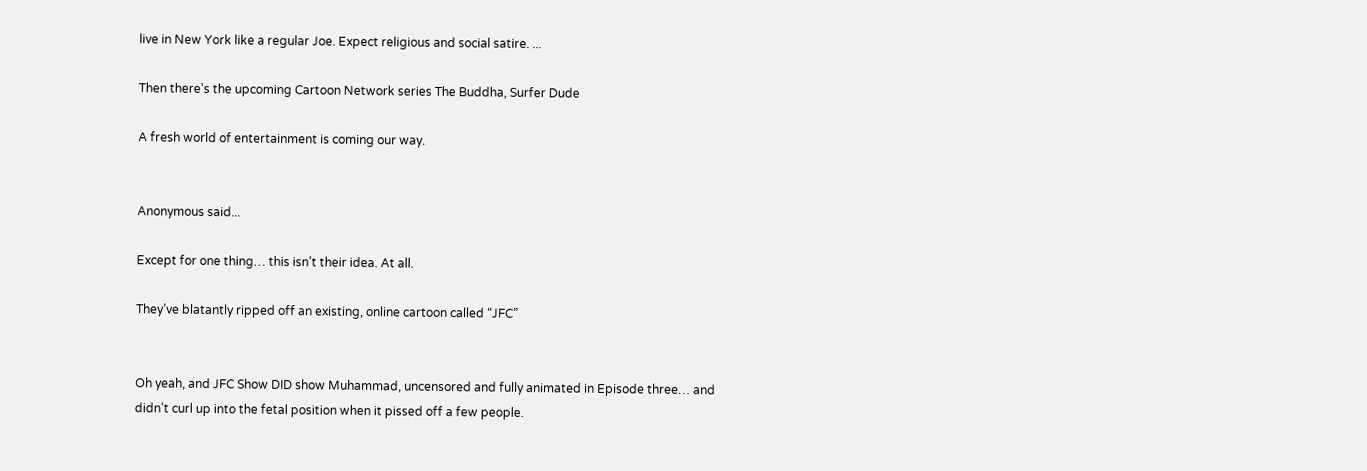live in New York like a regular Joe. Expect religious and social satire. ...

Then there's the upcoming Cartoon Network series The Buddha, Surfer Dude

A fresh world of entertainment is coming our way.


Anonymous said...

Except for one thing… this isn’t their idea. At all.

They’ve blatantly ripped off an existing, online cartoon called “JFC”


Oh yeah, and JFC Show DID show Muhammad, uncensored and fully animated in Episode three… and didn’t curl up into the fetal position when it pissed off a few people.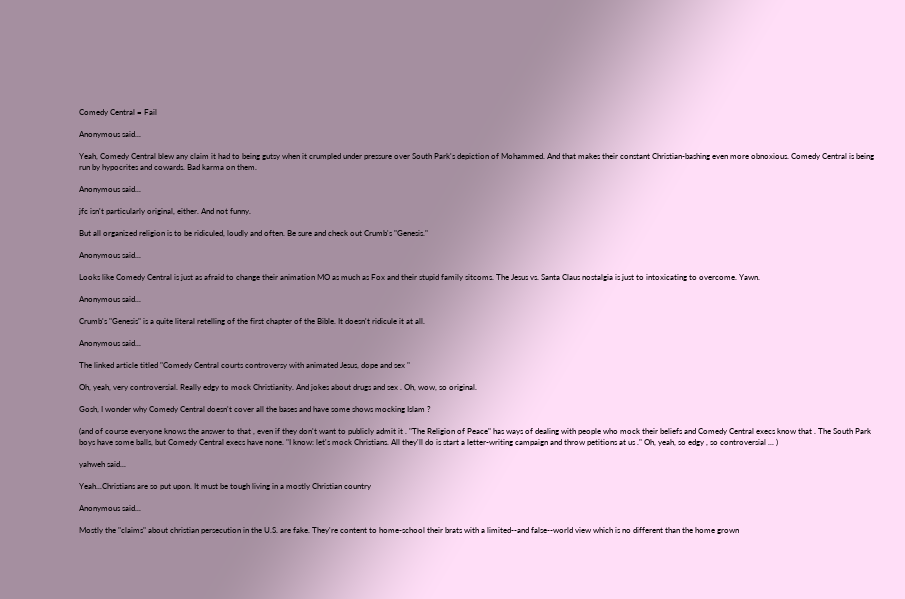Comedy Central = Fail

Anonymous said...

Yeah, Comedy Central blew any claim it had to being gutsy when it crumpled under pressure over South Park's depiction of Mohammed. And that makes their constant Christian-bashing even more obnoxious. Comedy Central is being run by hypocrites and cowards. Bad karma on them.

Anonymous said...

jfc isn't particularly original, either. And not funny.

But all organized religion is to be ridiculed, loudly and often. Be sure and check out Crumb's "Genesis."

Anonymous said...

Looks like Comedy Central is just as afraid to change their animation MO as much as Fox and their stupid family sitcoms. The Jesus vs. Santa Claus nostalgia is just to intoxicating to overcome. Yawn.

Anonymous said...

Crumb's "Genesis" is a quite literal retelling of the first chapter of the Bible. It doesn't ridicule it at all.

Anonymous said...

The linked article titled "Comedy Central courts controversy with animated Jesus, dope and sex "

Oh, yeah, very controversial. Really edgy to mock Christianity. And jokes about drugs and sex . Oh, wow, so original.

Gosh, I wonder why Comedy Central doesn't cover all the bases and have some shows mocking Islam ?

(and of course everyone knows the answer to that , even if they don't want to publicly admit it . "The Religion of Peace" has ways of dealing with people who mock their beliefs and Comedy Central execs know that . The South Park boys have some balls, but Comedy Central execs have none. "I know: let's mock Christians. All they'll do is start a letter-writing campaign and throw petitions at us ." Oh, yeah, so edgy , so controversial ... )

yahweh said...

Yeah...Christians are so put upon. It must be tough living in a mostly Christian country

Anonymous said...

Mostly the "claims" about christian persecution in the U.S. are fake. They're content to home-school their brats with a limited--and false--world view which is no different than the home grown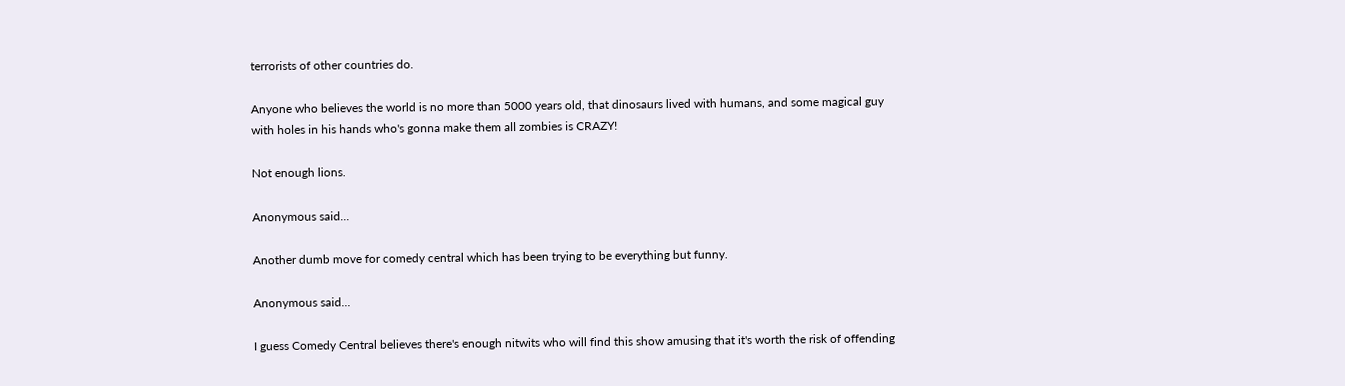terrorists of other countries do.

Anyone who believes the world is no more than 5000 years old, that dinosaurs lived with humans, and some magical guy with holes in his hands who's gonna make them all zombies is CRAZY!

Not enough lions.

Anonymous said...

Another dumb move for comedy central which has been trying to be everything but funny.

Anonymous said...

I guess Comedy Central believes there's enough nitwits who will find this show amusing that it's worth the risk of offending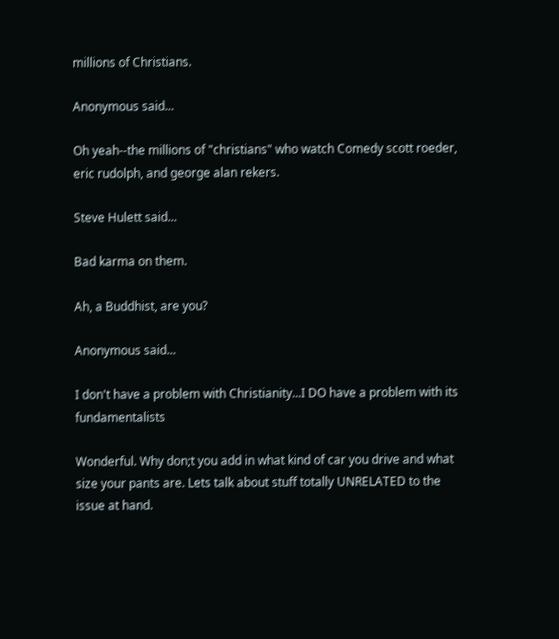millions of Christians.

Anonymous said...

Oh yeah--the millions of "christians" who watch Comedy scott roeder, eric rudolph, and george alan rekers.

Steve Hulett said...

Bad karma on them.

Ah, a Buddhist, are you?

Anonymous said...

I don't have a problem with Christianity...I DO have a problem with its fundamentalists

Wonderful. Why don;t you add in what kind of car you drive and what size your pants are. Lets talk about stuff totally UNRELATED to the issue at hand.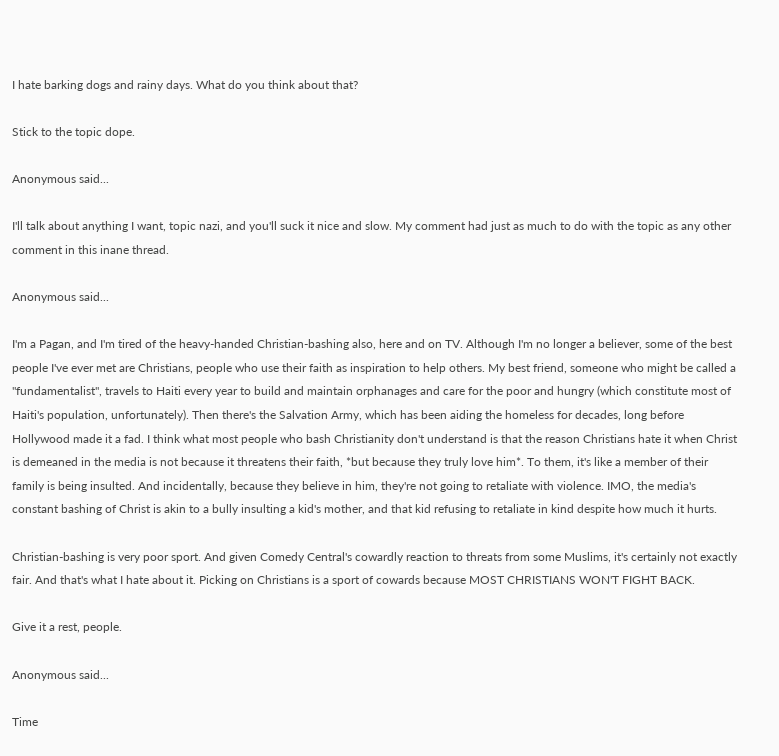I hate barking dogs and rainy days. What do you think about that?

Stick to the topic dope.

Anonymous said...

I'll talk about anything I want, topic nazi, and you'll suck it nice and slow. My comment had just as much to do with the topic as any other comment in this inane thread.

Anonymous said...

I'm a Pagan, and I'm tired of the heavy-handed Christian-bashing also, here and on TV. Although I'm no longer a believer, some of the best people I've ever met are Christians, people who use their faith as inspiration to help others. My best friend, someone who might be called a "fundamentalist", travels to Haiti every year to build and maintain orphanages and care for the poor and hungry (which constitute most of Haiti's population, unfortunately). Then there's the Salvation Army, which has been aiding the homeless for decades, long before Hollywood made it a fad. I think what most people who bash Christianity don't understand is that the reason Christians hate it when Christ is demeaned in the media is not because it threatens their faith, *but because they truly love him*. To them, it's like a member of their family is being insulted. And incidentally, because they believe in him, they're not going to retaliate with violence. IMO, the media's constant bashing of Christ is akin to a bully insulting a kid's mother, and that kid refusing to retaliate in kind despite how much it hurts.

Christian-bashing is very poor sport. And given Comedy Central's cowardly reaction to threats from some Muslims, it's certainly not exactly fair. And that's what I hate about it. Picking on Christians is a sport of cowards because MOST CHRISTIANS WON'T FIGHT BACK.

Give it a rest, people.

Anonymous said...

Time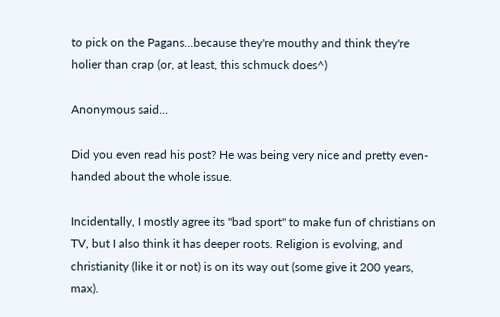to pick on the Pagans...because they're mouthy and think they're holier than crap (or, at least, this schmuck does^)

Anonymous said...

Did you even read his post? He was being very nice and pretty even-handed about the whole issue.

Incidentally, I mostly agree its "bad sport" to make fun of christians on TV, but I also think it has deeper roots. Religion is evolving, and christianity (like it or not) is on its way out (some give it 200 years, max).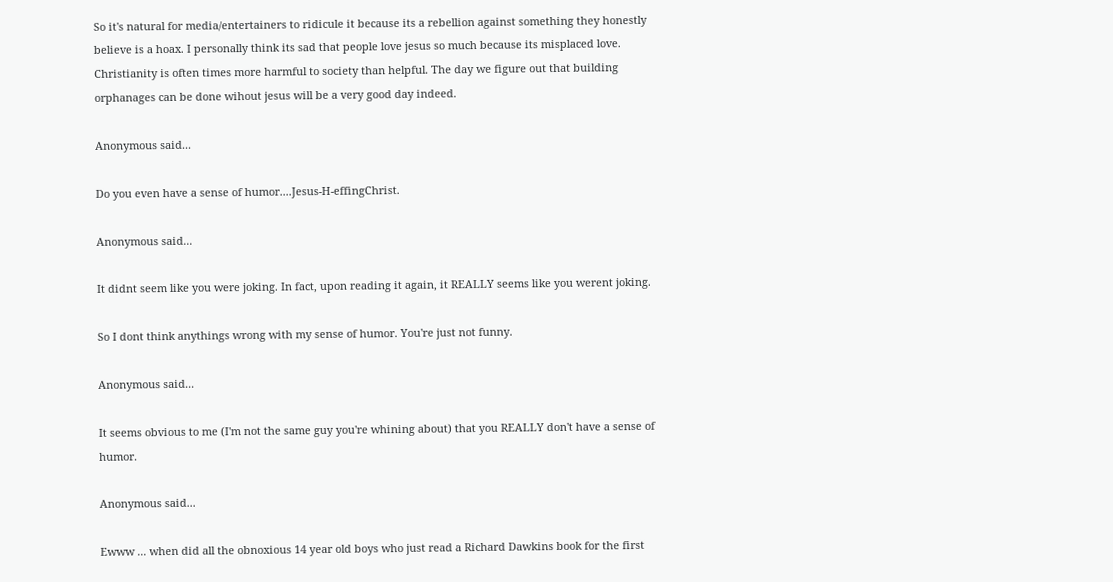So it's natural for media/entertainers to ridicule it because its a rebellion against something they honestly believe is a hoax. I personally think its sad that people love jesus so much because its misplaced love. Christianity is often times more harmful to society than helpful. The day we figure out that building orphanages can be done wihout jesus will be a very good day indeed.

Anonymous said...

Do you even have a sense of humor....Jesus-H-effingChrist.

Anonymous said...

It didnt seem like you were joking. In fact, upon reading it again, it REALLY seems like you werent joking.

So I dont think anythings wrong with my sense of humor. You're just not funny.

Anonymous said...

It seems obvious to me (I'm not the same guy you're whining about) that you REALLY don't have a sense of humor.

Anonymous said...

Ewww ... when did all the obnoxious 14 year old boys who just read a Richard Dawkins book for the first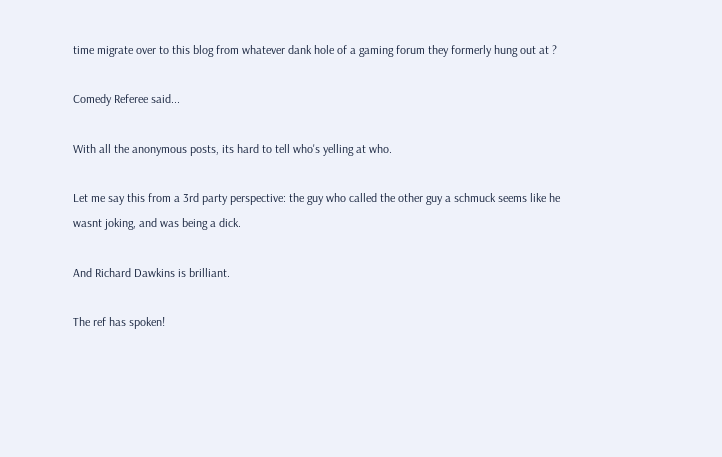time migrate over to this blog from whatever dank hole of a gaming forum they formerly hung out at ?

Comedy Referee said...

With all the anonymous posts, its hard to tell who's yelling at who.

Let me say this from a 3rd party perspective: the guy who called the other guy a schmuck seems like he wasnt joking, and was being a dick.

And Richard Dawkins is brilliant.

The ref has spoken!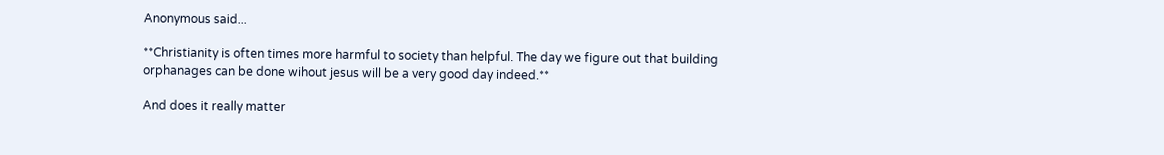Anonymous said...

**Christianity is often times more harmful to society than helpful. The day we figure out that building orphanages can be done wihout jesus will be a very good day indeed.**

And does it really matter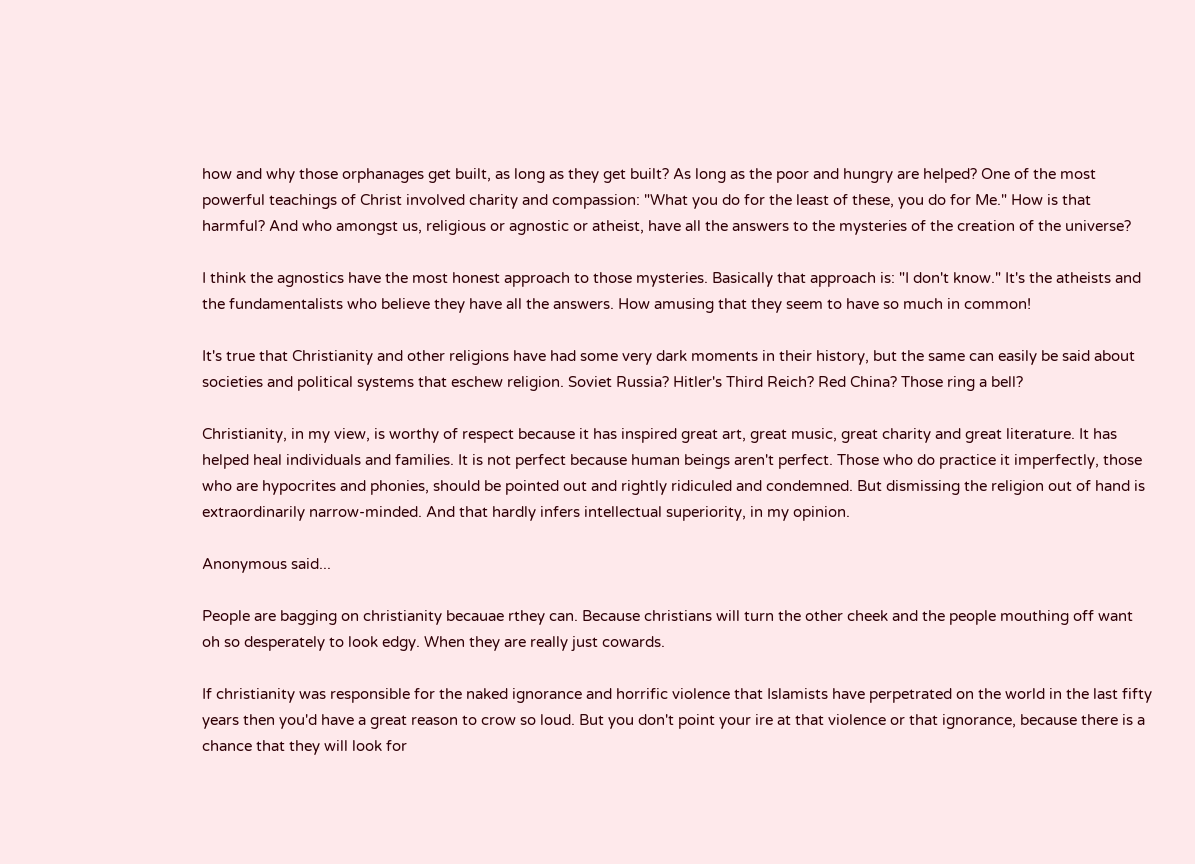how and why those orphanages get built, as long as they get built? As long as the poor and hungry are helped? One of the most powerful teachings of Christ involved charity and compassion: "What you do for the least of these, you do for Me." How is that harmful? And who amongst us, religious or agnostic or atheist, have all the answers to the mysteries of the creation of the universe?

I think the agnostics have the most honest approach to those mysteries. Basically that approach is: "I don't know." It's the atheists and the fundamentalists who believe they have all the answers. How amusing that they seem to have so much in common!

It's true that Christianity and other religions have had some very dark moments in their history, but the same can easily be said about societies and political systems that eschew religion. Soviet Russia? Hitler's Third Reich? Red China? Those ring a bell?

Christianity, in my view, is worthy of respect because it has inspired great art, great music, great charity and great literature. It has helped heal individuals and families. It is not perfect because human beings aren't perfect. Those who do practice it imperfectly, those who are hypocrites and phonies, should be pointed out and rightly ridiculed and condemned. But dismissing the religion out of hand is extraordinarily narrow-minded. And that hardly infers intellectual superiority, in my opinion.

Anonymous said...

People are bagging on christianity becauae rthey can. Because christians will turn the other cheek and the people mouthing off want oh so desperately to look edgy. When they are really just cowards.

If christianity was responsible for the naked ignorance and horrific violence that Islamists have perpetrated on the world in the last fifty years then you'd have a great reason to crow so loud. But you don't point your ire at that violence or that ignorance, because there is a chance that they will look for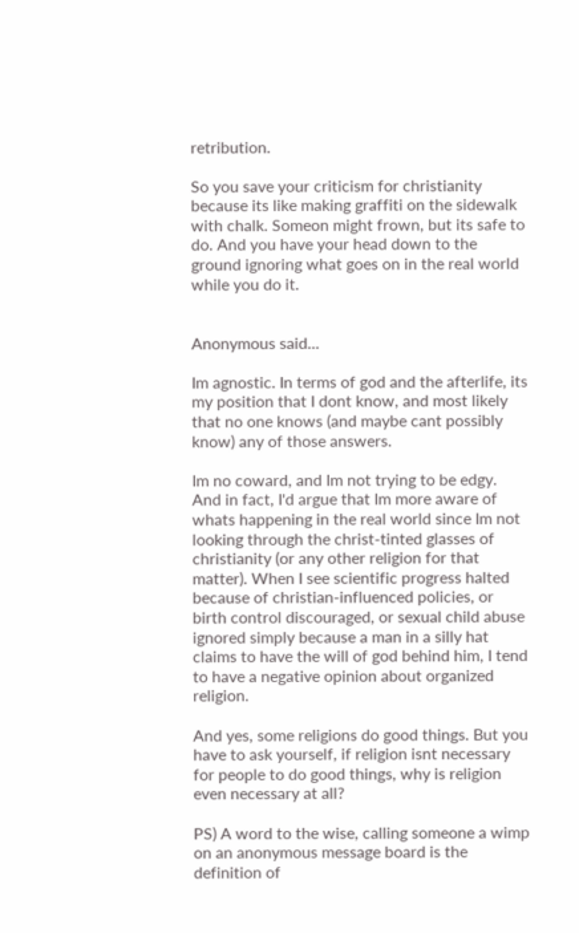retribution.

So you save your criticism for christianity because its like making graffiti on the sidewalk with chalk. Someon might frown, but its safe to do. And you have your head down to the ground ignoring what goes on in the real world while you do it.


Anonymous said...

Im agnostic. In terms of god and the afterlife, its my position that I dont know, and most likely that no one knows (and maybe cant possibly know) any of those answers.

Im no coward, and Im not trying to be edgy. And in fact, I'd argue that Im more aware of whats happening in the real world since Im not looking through the christ-tinted glasses of christianity (or any other religion for that matter). When I see scientific progress halted because of christian-influenced policies, or birth control discouraged, or sexual child abuse ignored simply because a man in a silly hat claims to have the will of god behind him, I tend to have a negative opinion about organized religion.

And yes, some religions do good things. But you have to ask yourself, if religion isnt necessary for people to do good things, why is religion even necessary at all?

PS) A word to the wise, calling someone a wimp on an anonymous message board is the definition of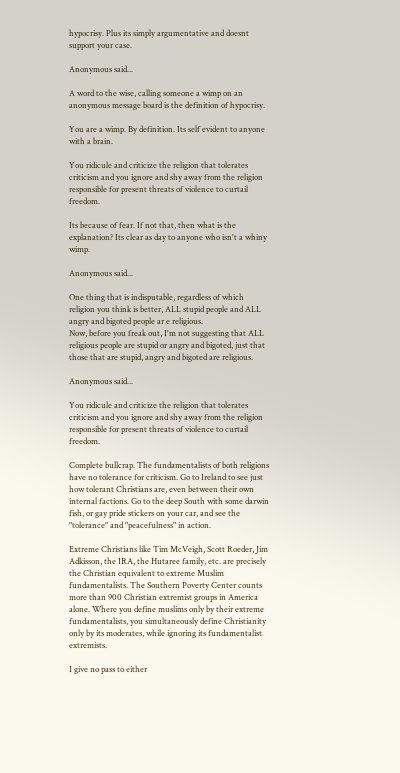hypocrisy. Plus its simply argumentative and doesnt support your case.

Anonymous said...

A word to the wise, calling someone a wimp on an anonymous message board is the definition of hypocrisy.

You are a wimp. By definition. Its self evident to anyone with a brain.

You ridicule and criticize the religion that tolerates criticism and you ignore and shy away from the religion responsible for present threats of violence to curtail freedom.

Its because of fear. If not that, then what is the explanation? Its clear as day to anyone who isn't a whiny wimp.

Anonymous said...

One thing that is indisputable, regardless of which religion you think is better, ALL stupid people and ALL angry and bigoted people ar e religious.
Now, before you freak out, I'm not suggesting that ALL religious people are stupid or angry and bigoted, just that those that are stupid, angry and bigoted are religious.

Anonymous said...

You ridicule and criticize the religion that tolerates criticism and you ignore and shy away from the religion responsible for present threats of violence to curtail freedom.

Complete bullcrap. The fundamentalists of both religions have no tolerance for criticism. Go to Ireland to see just how tolerant Christians are, even between their own internal factions. Go to the deep South with some darwin fish, or gay pride stickers on your car, and see the "tolerance" and "peacefulness" in action.

Extreme Christians like Tim McVeigh, Scott Roeder, Jim Adkisson, the IRA, the Hutaree family, etc. are precisely the Christian equivalent to extreme Muslim fundamentalists. The Southern Poverty Center counts more than 900 Christian extremist groups in America alone. Where you define muslims only by their extreme fundamentalists, you simultaneously define Christianity only by its moderates, while ignoring its fundamentalist extremists.

I give no pass to either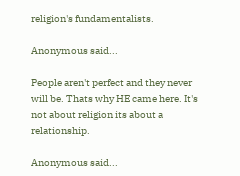religion's fundamentalists.

Anonymous said...

People aren't perfect and they never will be. Thats why HE came here. It's not about religion its about a relationship.

Anonymous said...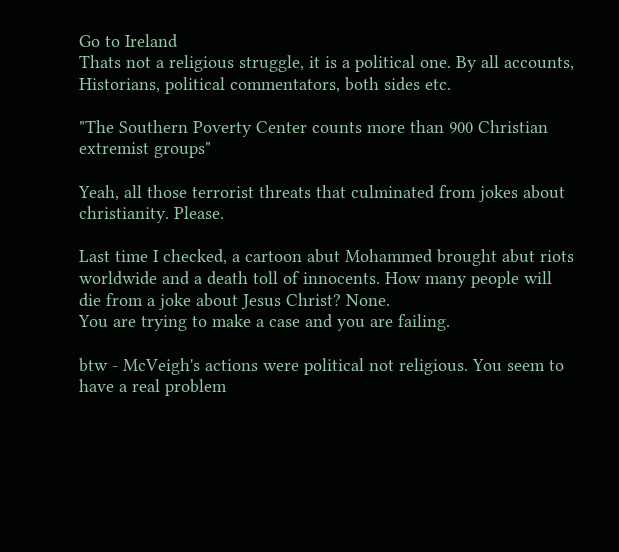Go to Ireland
Thats not a religious struggle, it is a political one. By all accounts, Historians, political commentators, both sides etc.

"The Southern Poverty Center counts more than 900 Christian extremist groups"

Yeah, all those terrorist threats that culminated from jokes about christianity. Please.

Last time I checked, a cartoon abut Mohammed brought abut riots worldwide and a death toll of innocents. How many people will die from a joke about Jesus Christ? None.
You are trying to make a case and you are failing.

btw - McVeigh's actions were political not religious. You seem to have a real problem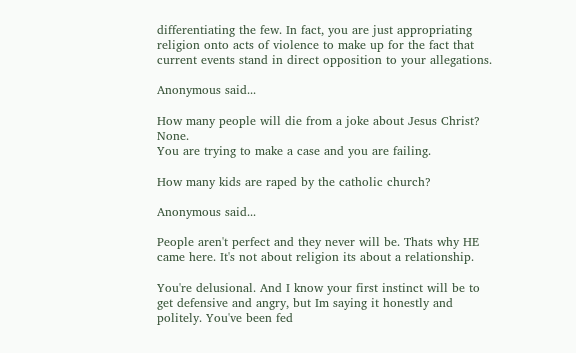differentiating the few. In fact, you are just appropriating religion onto acts of violence to make up for the fact that current events stand in direct opposition to your allegations.

Anonymous said...

How many people will die from a joke about Jesus Christ? None.
You are trying to make a case and you are failing.

How many kids are raped by the catholic church?

Anonymous said...

People aren't perfect and they never will be. Thats why HE came here. It's not about religion its about a relationship.

You're delusional. And I know your first instinct will be to get defensive and angry, but Im saying it honestly and politely. You've been fed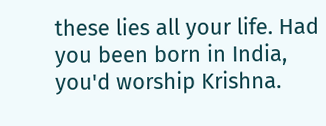these lies all your life. Had you been born in India, you'd worship Krishna.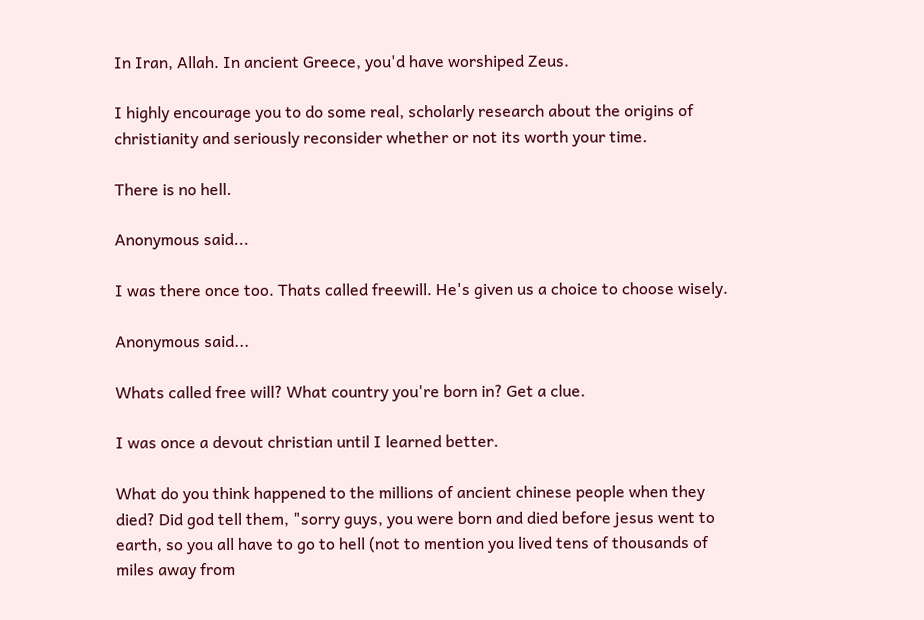In Iran, Allah. In ancient Greece, you'd have worshiped Zeus.

I highly encourage you to do some real, scholarly research about the origins of christianity and seriously reconsider whether or not its worth your time.

There is no hell.

Anonymous said...

I was there once too. Thats called freewill. He's given us a choice to choose wisely.

Anonymous said...

Whats called free will? What country you're born in? Get a clue.

I was once a devout christian until I learned better.

What do you think happened to the millions of ancient chinese people when they died? Did god tell them, "sorry guys, you were born and died before jesus went to earth, so you all have to go to hell (not to mention you lived tens of thousands of miles away from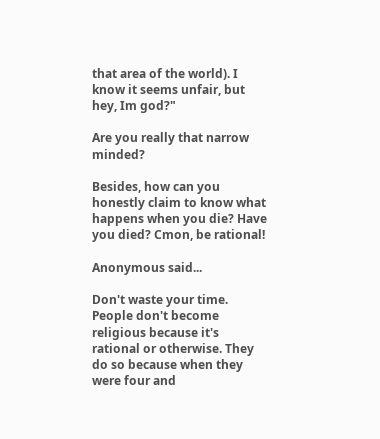that area of the world). I know it seems unfair, but hey, Im god?"

Are you really that narrow minded?

Besides, how can you honestly claim to know what happens when you die? Have you died? Cmon, be rational!

Anonymous said...

Don't waste your time. People don't become religious because it's rational or otherwise. They do so because when they were four and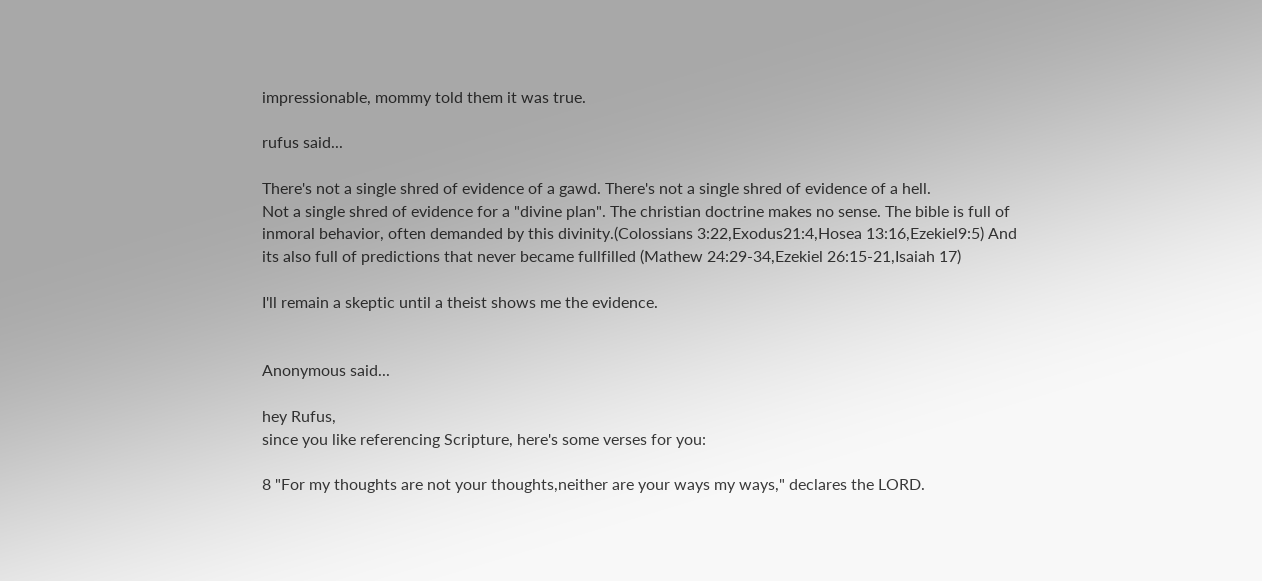impressionable, mommy told them it was true.

rufus said...

There's not a single shred of evidence of a gawd. There's not a single shred of evidence of a hell.
Not a single shred of evidence for a "divine plan". The christian doctrine makes no sense. The bible is full of inmoral behavior, often demanded by this divinity.(Colossians 3:22,Exodus21:4,Hosea 13:16,Ezekiel9:5) And its also full of predictions that never became fullfilled (Mathew 24:29-34,Ezekiel 26:15-21,Isaiah 17)

I'll remain a skeptic until a theist shows me the evidence.


Anonymous said...

hey Rufus,
since you like referencing Scripture, here's some verses for you:

8 "For my thoughts are not your thoughts,neither are your ways my ways," declares the LORD.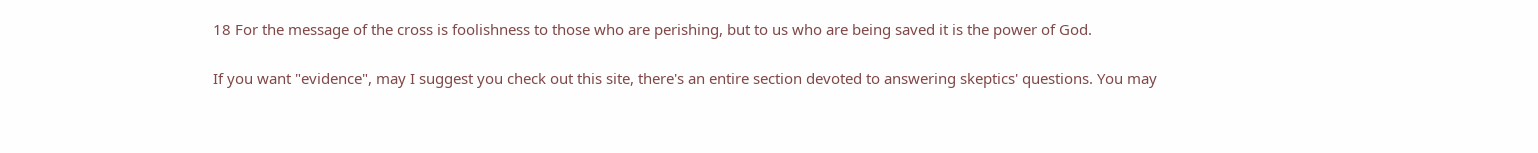18 For the message of the cross is foolishness to those who are perishing, but to us who are being saved it is the power of God.

If you want "evidence", may I suggest you check out this site, there's an entire section devoted to answering skeptics' questions. You may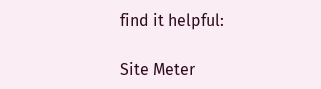find it helpful:

Site Meter